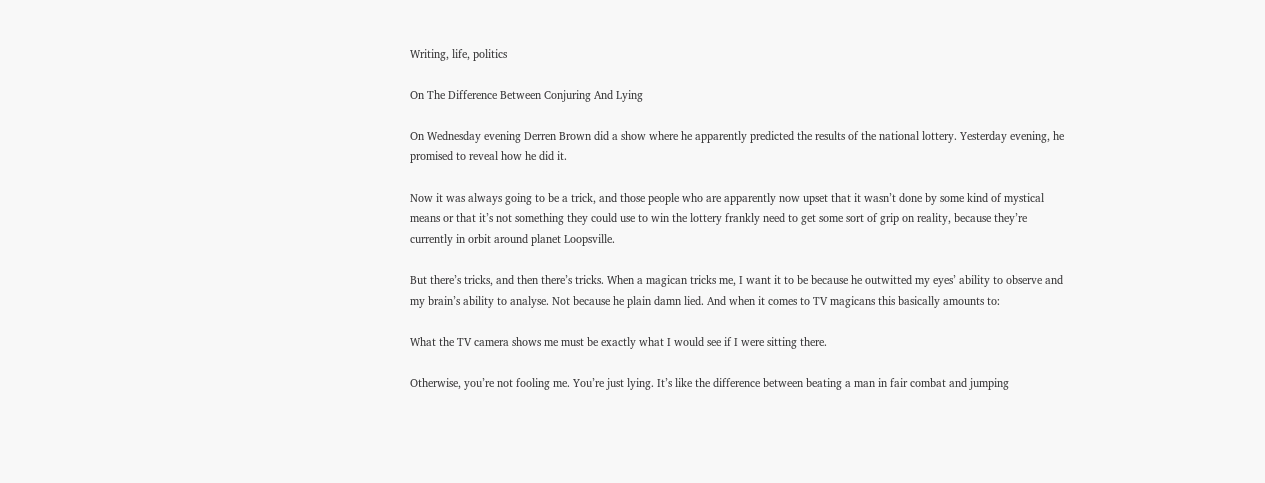Writing, life, politics

On The Difference Between Conjuring And Lying

On Wednesday evening Derren Brown did a show where he apparently predicted the results of the national lottery. Yesterday evening, he promised to reveal how he did it.

Now it was always going to be a trick, and those people who are apparently now upset that it wasn’t done by some kind of mystical means or that it’s not something they could use to win the lottery frankly need to get some sort of grip on reality, because they’re currently in orbit around planet Loopsville.

But there’s tricks, and then there’s tricks. When a magican tricks me, I want it to be because he outwitted my eyes’ ability to observe and my brain’s ability to analyse. Not because he plain damn lied. And when it comes to TV magicans this basically amounts to:

What the TV camera shows me must be exactly what I would see if I were sitting there.

Otherwise, you’re not fooling me. You’re just lying. It’s like the difference between beating a man in fair combat and jumping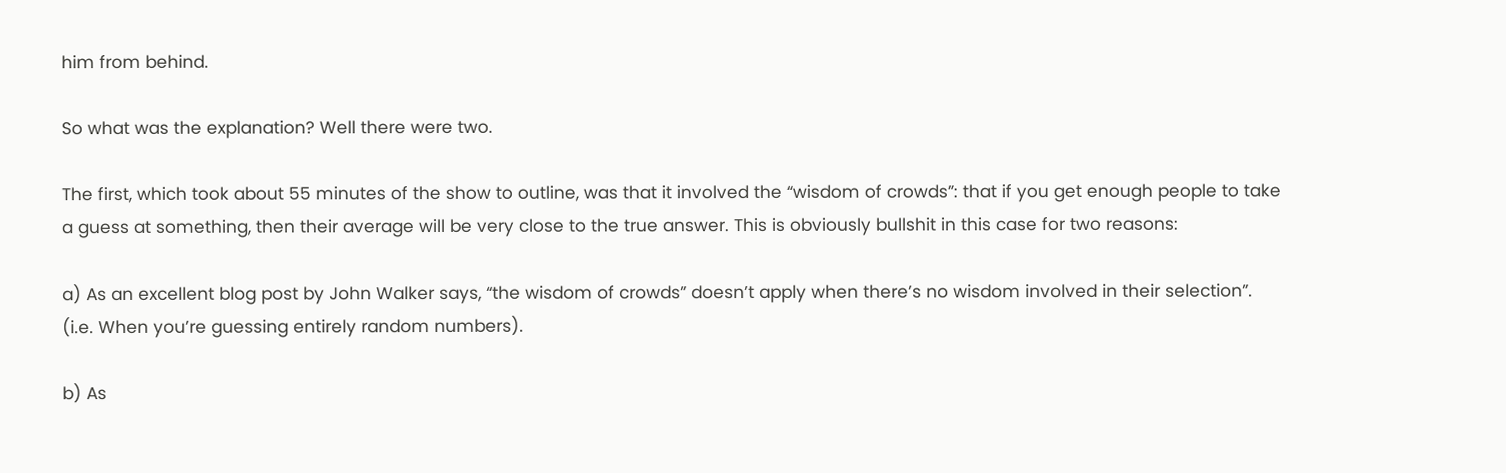him from behind.

So what was the explanation? Well there were two.

The first, which took about 55 minutes of the show to outline, was that it involved the “wisdom of crowds”: that if you get enough people to take a guess at something, then their average will be very close to the true answer. This is obviously bullshit in this case for two reasons:

a) As an excellent blog post by John Walker says, “the wisdom of crowds” doesn’t apply when there’s no wisdom involved in their selection”. (i.e. When you’re guessing entirely random numbers).

b) As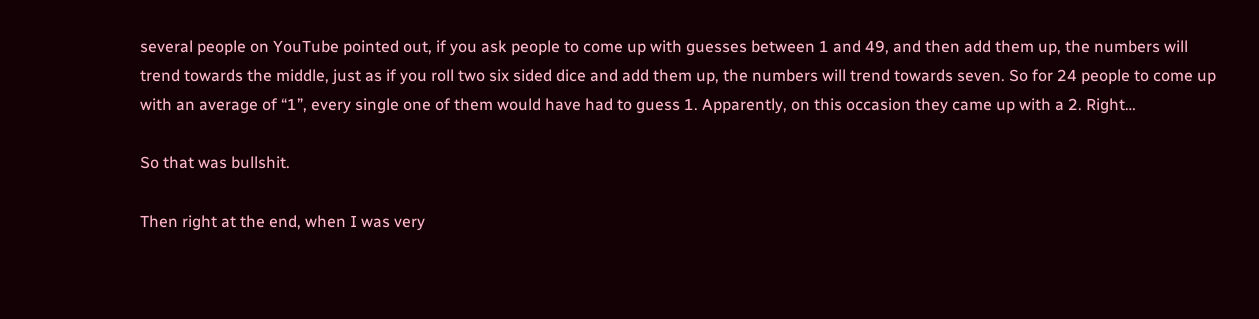several people on YouTube pointed out, if you ask people to come up with guesses between 1 and 49, and then add them up, the numbers will trend towards the middle, just as if you roll two six sided dice and add them up, the numbers will trend towards seven. So for 24 people to come up with an average of “1”, every single one of them would have had to guess 1. Apparently, on this occasion they came up with a 2. Right…

So that was bullshit.

Then right at the end, when I was very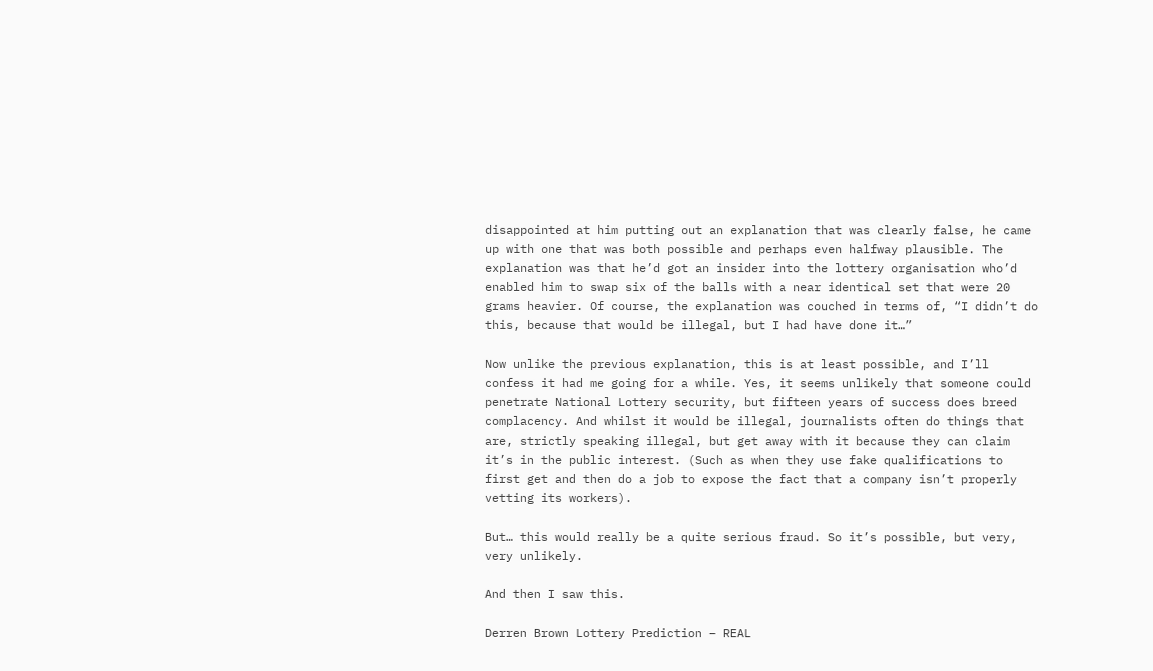disappointed at him putting out an explanation that was clearly false, he came up with one that was both possible and perhaps even halfway plausible. The explanation was that he’d got an insider into the lottery organisation who’d enabled him to swap six of the balls with a near identical set that were 20 grams heavier. Of course, the explanation was couched in terms of, “I didn’t do this, because that would be illegal, but I had have done it…”

Now unlike the previous explanation, this is at least possible, and I’ll confess it had me going for a while. Yes, it seems unlikely that someone could penetrate National Lottery security, but fifteen years of success does breed complacency. And whilst it would be illegal, journalists often do things that are, strictly speaking illegal, but get away with it because they can claim it’s in the public interest. (Such as when they use fake qualifications to first get and then do a job to expose the fact that a company isn’t properly vetting its workers).

But… this would really be a quite serious fraud. So it’s possible, but very, very unlikely.

And then I saw this.

Derren Brown Lottery Prediction – REAL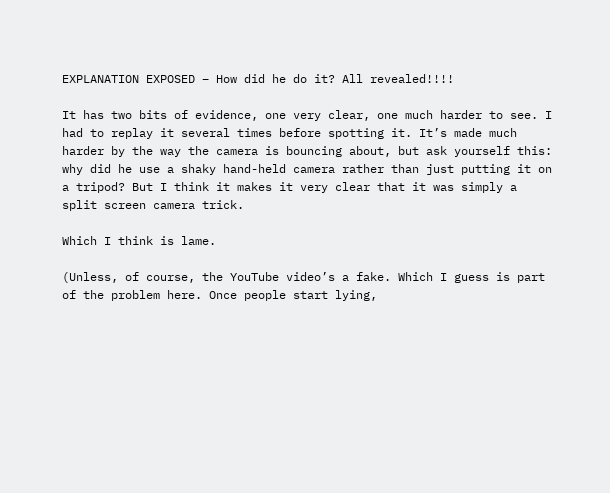EXPLANATION EXPOSED – How did he do it? All revealed!!!!

It has two bits of evidence, one very clear, one much harder to see. I had to replay it several times before spotting it. It’s made much harder by the way the camera is bouncing about, but ask yourself this: why did he use a shaky hand-held camera rather than just putting it on a tripod? But I think it makes it very clear that it was simply a split screen camera trick.

Which I think is lame.

(Unless, of course, the YouTube video’s a fake. Which I guess is part of the problem here. Once people start lying,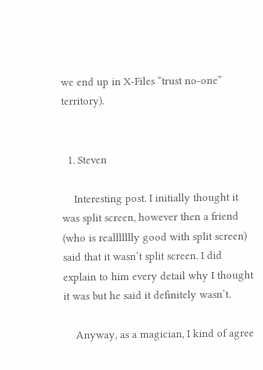we end up in X-Files “trust no-one” territory).


  1. Steven

    Interesting post. I initially thought it was split screen, however then a friend (who is reallllllly good with split screen) said that it wasn’t split screen. I did explain to him every detail why I thought it was but he said it definitely wasn’t.

    Anyway, as a magician, I kind of agree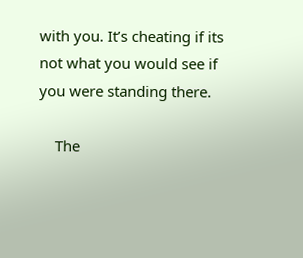with you. It’s cheating if its not what you would see if you were standing there.

    The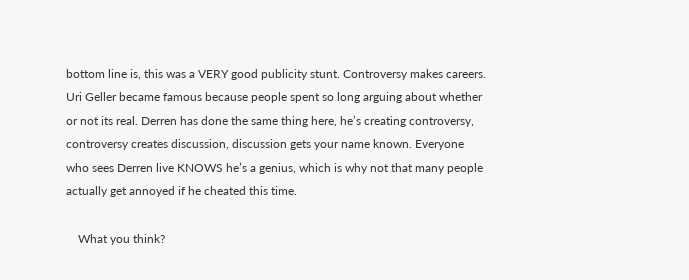bottom line is, this was a VERY good publicity stunt. Controversy makes careers. Uri Geller became famous because people spent so long arguing about whether or not its real. Derren has done the same thing here, he’s creating controversy, controversy creates discussion, discussion gets your name known. Everyone who sees Derren live KNOWS he’s a genius, which is why not that many people actually get annoyed if he cheated this time.

    What you think?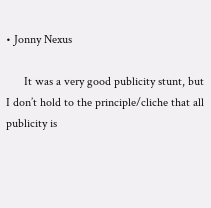• Jonny Nexus

      It was a very good publicity stunt, but I don’t hold to the principle/cliche that all publicity is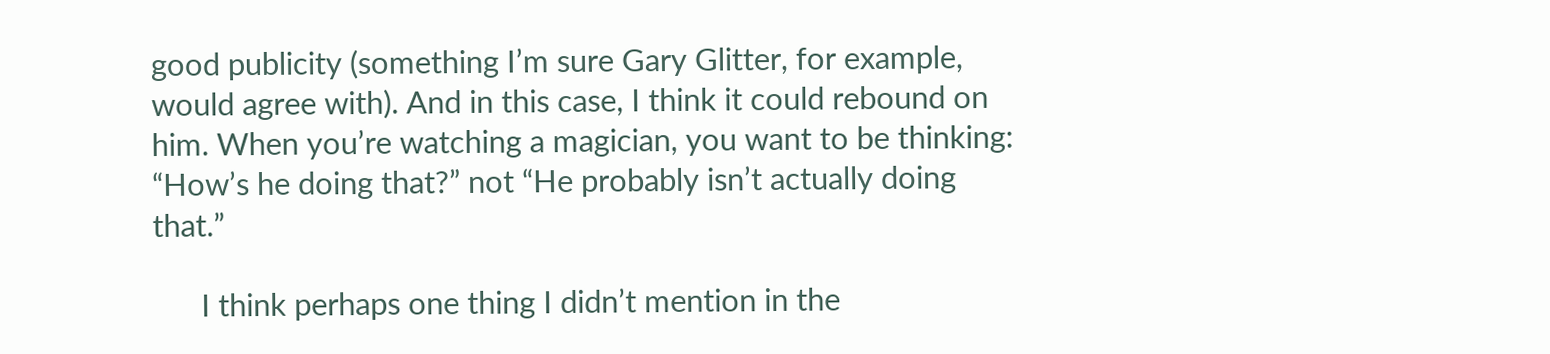good publicity (something I’m sure Gary Glitter, for example, would agree with). And in this case, I think it could rebound on him. When you’re watching a magician, you want to be thinking: “How’s he doing that?” not “He probably isn’t actually doing that.”

      I think perhaps one thing I didn’t mention in the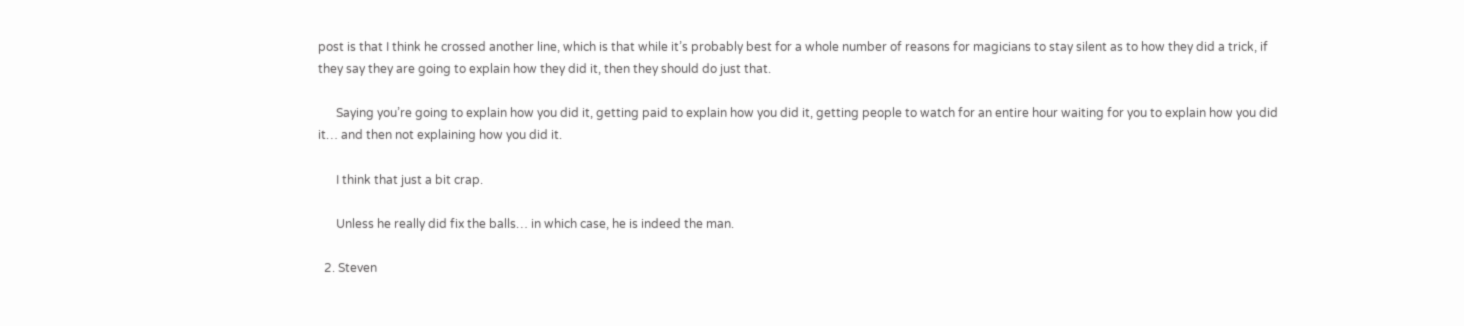post is that I think he crossed another line, which is that while it’s probably best for a whole number of reasons for magicians to stay silent as to how they did a trick, if they say they are going to explain how they did it, then they should do just that.

      Saying you’re going to explain how you did it, getting paid to explain how you did it, getting people to watch for an entire hour waiting for you to explain how you did it… and then not explaining how you did it.

      I think that just a bit crap.

      Unless he really did fix the balls… in which case, he is indeed the man.

  2. Steven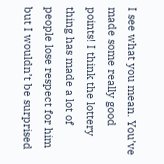I see what you mean. You’ve made some really good points! I think the lottery thing has made a lot of people lose respect for him but I wouldn’t be surprised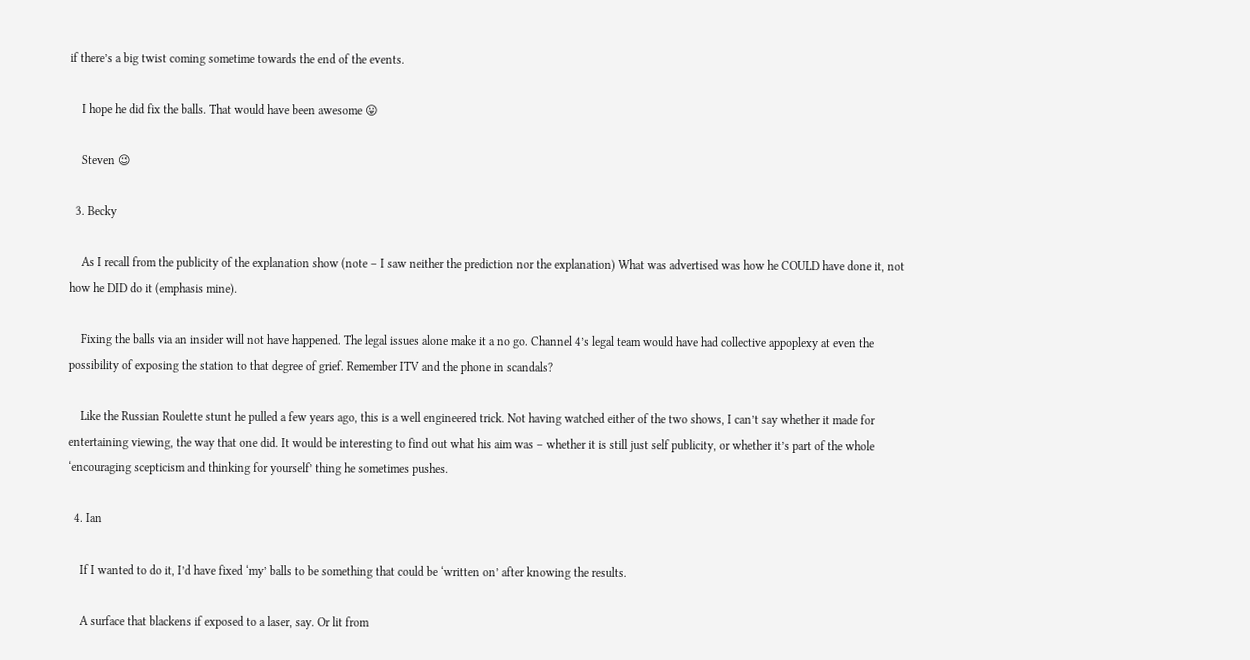if there’s a big twist coming sometime towards the end of the events.

    I hope he did fix the balls. That would have been awesome 😛

    Steven 😉

  3. Becky

    As I recall from the publicity of the explanation show (note – I saw neither the prediction nor the explanation) What was advertised was how he COULD have done it, not how he DID do it (emphasis mine).

    Fixing the balls via an insider will not have happened. The legal issues alone make it a no go. Channel 4’s legal team would have had collective appoplexy at even the possibility of exposing the station to that degree of grief. Remember ITV and the phone in scandals?

    Like the Russian Roulette stunt he pulled a few years ago, this is a well engineered trick. Not having watched either of the two shows, I can’t say whether it made for entertaining viewing, the way that one did. It would be interesting to find out what his aim was – whether it is still just self publicity, or whether it’s part of the whole ‘encouraging scepticism and thinking for yourself’ thing he sometimes pushes.

  4. Ian

    If I wanted to do it, I’d have fixed ‘my’ balls to be something that could be ‘written on’ after knowing the results.

    A surface that blackens if exposed to a laser, say. Or lit from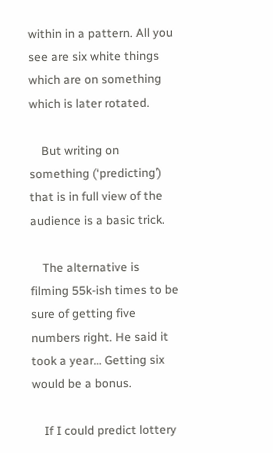within in a pattern. All you see are six white things which are on something which is later rotated.

    But writing on something (‘predicting’) that is in full view of the audience is a basic trick.

    The alternative is filming 55k-ish times to be sure of getting five numbers right. He said it took a year… Getting six would be a bonus.

    If I could predict lottery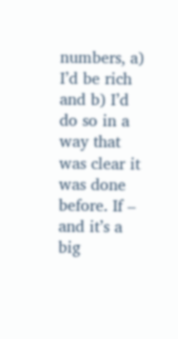numbers, a) I’d be rich and b) I’d do so in a way that was clear it was done before. If – and it’s a big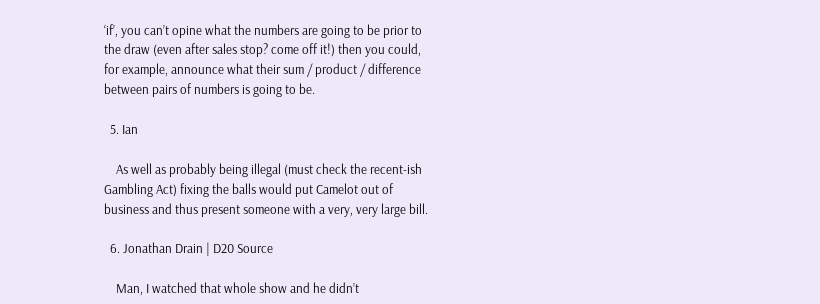‘if’, you can’t opine what the numbers are going to be prior to the draw (even after sales stop? come off it!) then you could, for example, announce what their sum / product / difference between pairs of numbers is going to be.

  5. Ian

    As well as probably being illegal (must check the recent-ish Gambling Act) fixing the balls would put Camelot out of business and thus present someone with a very, very large bill.

  6. Jonathan Drain | D20 Source

    Man, I watched that whole show and he didn’t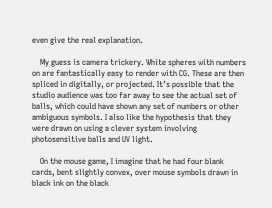even give the real explanation.

    My guess is camera trickery. White spheres with numbers on are fantastically easy to render with CG. These are then spliced in digitally, or projected. It’s possible that the studio audience was too far away to see the actual set of balls, which could have shown any set of numbers or other ambiguous symbols. I also like the hypothesis that they were drawn on using a clever system involving photosensitive balls and UV light.

    On the mouse game, I imagine that he had four blank cards, bent slightly convex, over mouse symbols drawn in black ink on the black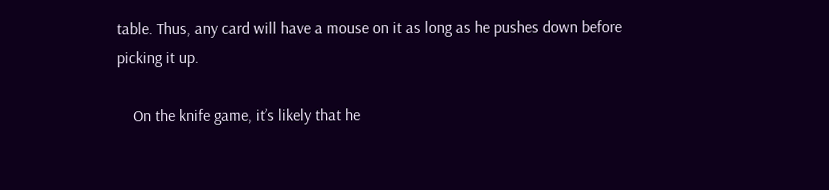table. Thus, any card will have a mouse on it as long as he pushes down before picking it up.

    On the knife game, it’s likely that he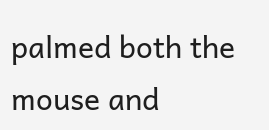palmed both the mouse and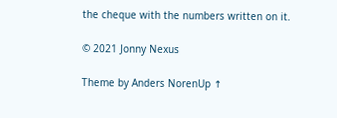the cheque with the numbers written on it.

© 2021 Jonny Nexus

Theme by Anders NorenUp ↑